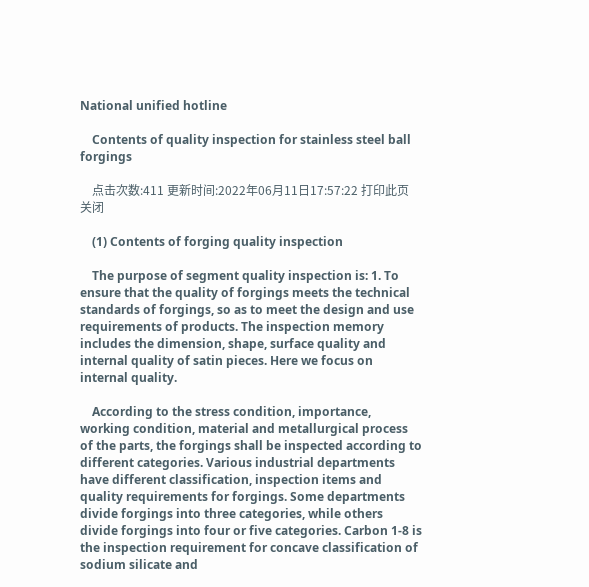National unified hotline

    Contents of quality inspection for stainless steel ball forgings

    点击次数:411 更新时间:2022年06月11日17:57:22 打印此页 关闭

    (1) Contents of forging quality inspection

    The purpose of segment quality inspection is: 1. To ensure that the quality of forgings meets the technical standards of forgings, so as to meet the design and use requirements of products. The inspection memory includes the dimension, shape, surface quality and internal quality of satin pieces. Here we focus on internal quality.

    According to the stress condition, importance, working condition, material and metallurgical process of the parts, the forgings shall be inspected according to different categories. Various industrial departments have different classification, inspection items and quality requirements for forgings. Some departments divide forgings into three categories, while others divide forgings into four or five categories. Carbon 1-8 is the inspection requirement for concave classification of sodium silicate and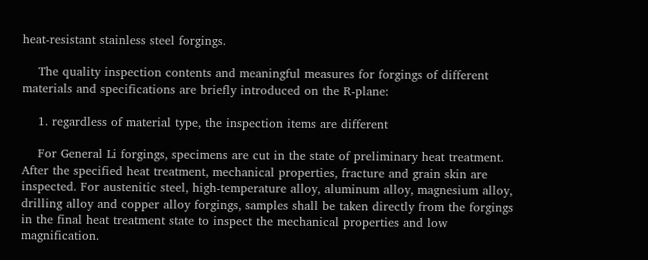heat-resistant stainless steel forgings.

    The quality inspection contents and meaningful measures for forgings of different materials and specifications are briefly introduced on the R-plane:

    1. regardless of material type, the inspection items are different

    For General Li forgings, specimens are cut in the state of preliminary heat treatment. After the specified heat treatment, mechanical properties, fracture and grain skin are inspected. For austenitic steel, high-temperature alloy, aluminum alloy, magnesium alloy, drilling alloy and copper alloy forgings, samples shall be taken directly from the forgings in the final heat treatment state to inspect the mechanical properties and low magnification.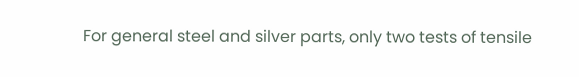For general steel and silver parts, only two tests of tensile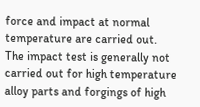force and impact at normal temperature are carried out. The impact test is generally not carried out for high temperature alloy parts and forgings of high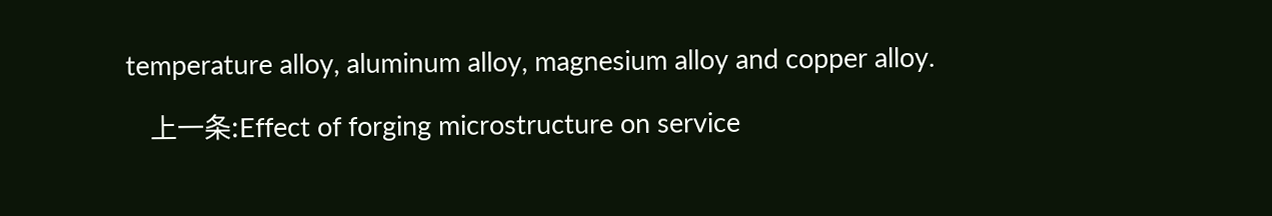temperature alloy, aluminum alloy, magnesium alloy and copper alloy.

    上一条:Effect of forging microstructure on service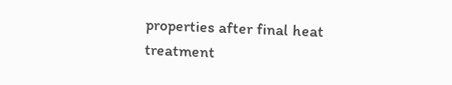properties after final heat treatment